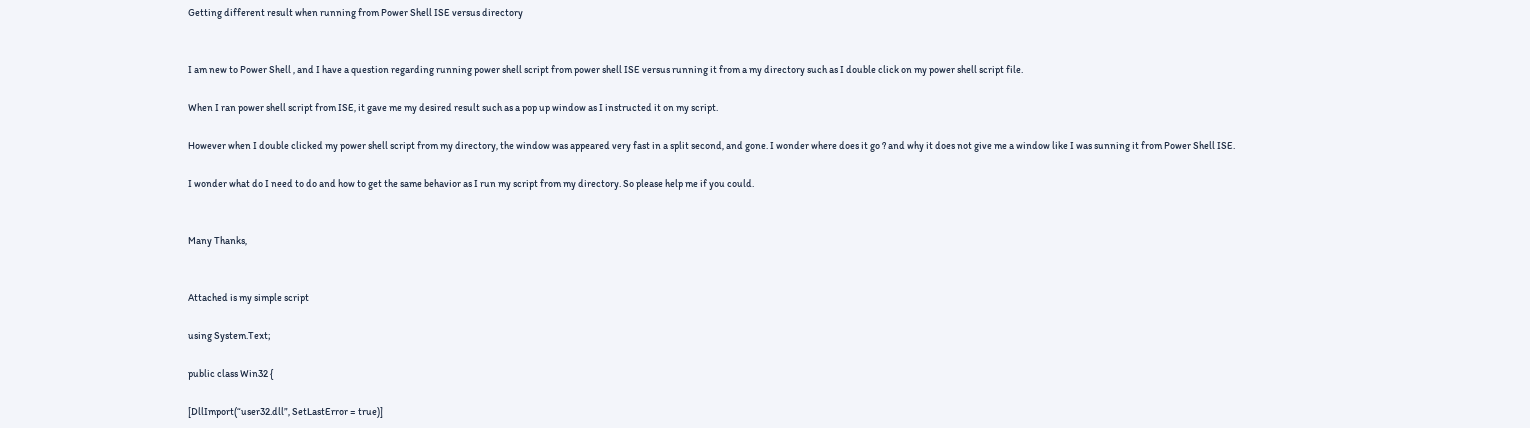Getting different result when running from Power Shell ISE versus directory


I am new to Power Shell , and I have a question regarding running power shell script from power shell ISE versus running it from a my directory such as I double click on my power shell script file.

When I ran power shell script from ISE, it gave me my desired result such as a pop up window as I instructed it on my script.

However when I double clicked my power shell script from my directory, the window was appeared very fast in a split second, and gone. I wonder where does it go ? and why it does not give me a window like I was sunning it from Power Shell ISE.

I wonder what do I need to do and how to get the same behavior as I run my script from my directory. So please help me if you could.


Many Thanks,


Attached is my simple script

using System.Text;

public class Win32 {

[DllImport(“user32.dll”, SetLastError = true)]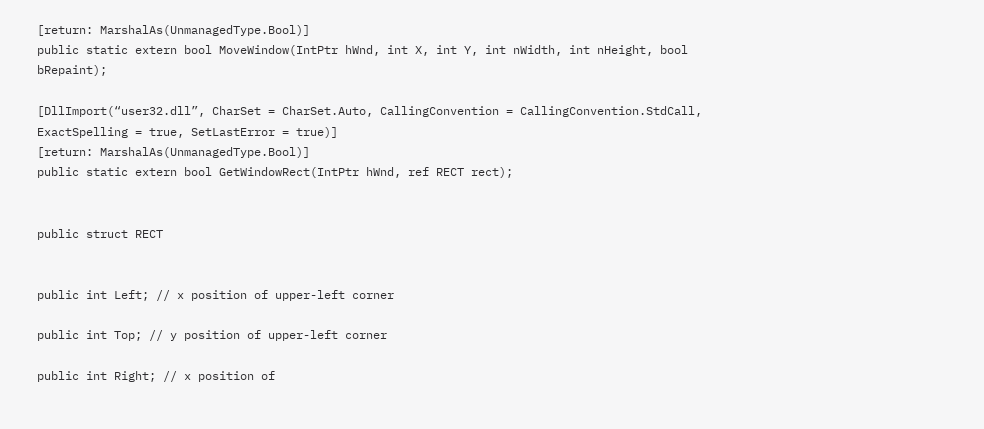[return: MarshalAs(UnmanagedType.Bool)]
public static extern bool MoveWindow(IntPtr hWnd, int X, int Y, int nWidth, int nHeight, bool bRepaint);

[DllImport(“user32.dll”, CharSet = CharSet.Auto, CallingConvention = CallingConvention.StdCall, ExactSpelling = true, SetLastError = true)]
[return: MarshalAs(UnmanagedType.Bool)]
public static extern bool GetWindowRect(IntPtr hWnd, ref RECT rect);


public struct RECT


public int Left; // x position of upper-left corner

public int Top; // y position of upper-left corner

public int Right; // x position of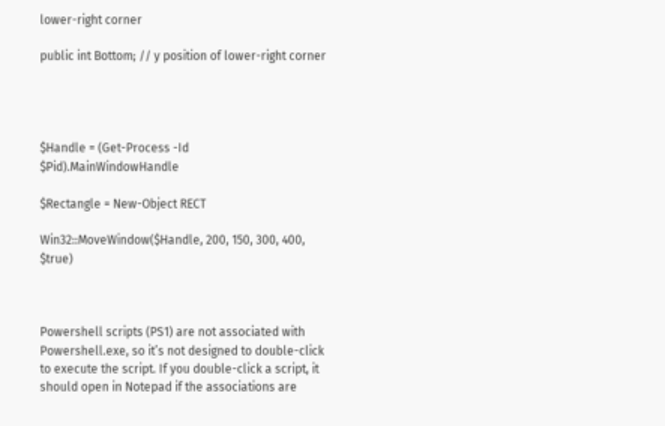lower-right corner

public int Bottom; // y position of lower-right corner




$Handle = (Get-Process -Id $Pid).MainWindowHandle

$Rectangle = New-Object RECT

Win32::MoveWindow($Handle, 200, 150, 300, 400, $true)



Powershell scripts (PS1) are not associated with Powershell.exe, so it’s not designed to double-click to execute the script. If you double-click a script, it should open in Notepad if the associations are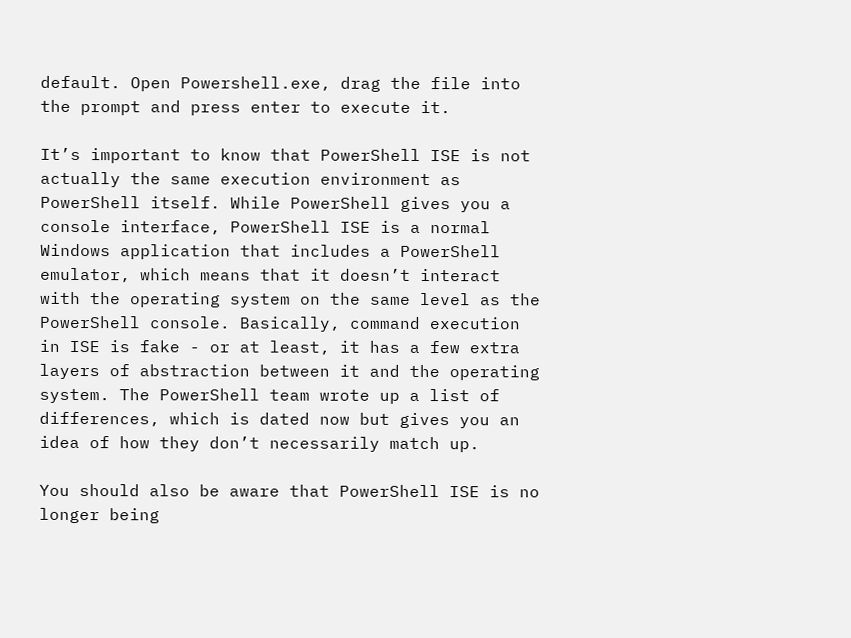default. Open Powershell.exe, drag the file into the prompt and press enter to execute it.

It’s important to know that PowerShell ISE is not actually the same execution environment as PowerShell itself. While PowerShell gives you a console interface, PowerShell ISE is a normal Windows application that includes a PowerShell emulator, which means that it doesn’t interact with the operating system on the same level as the PowerShell console. Basically, command execution in ISE is fake - or at least, it has a few extra layers of abstraction between it and the operating system. The PowerShell team wrote up a list of differences, which is dated now but gives you an idea of how they don’t necessarily match up.

You should also be aware that PowerShell ISE is no longer being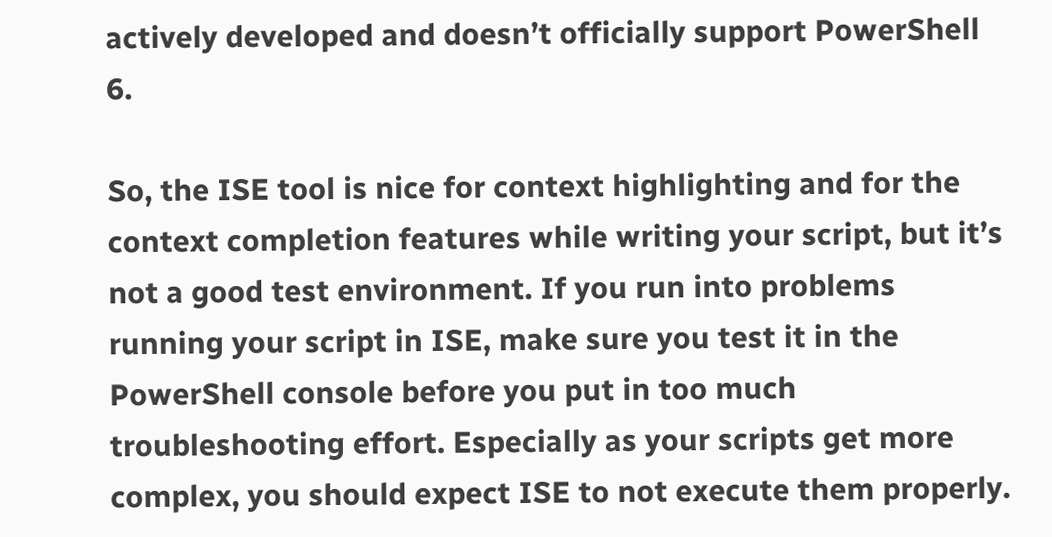actively developed and doesn’t officially support PowerShell 6.

So, the ISE tool is nice for context highlighting and for the context completion features while writing your script, but it’s not a good test environment. If you run into problems running your script in ISE, make sure you test it in the PowerShell console before you put in too much troubleshooting effort. Especially as your scripts get more complex, you should expect ISE to not execute them properly.